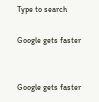Type to search

Google gets faster


Google gets faster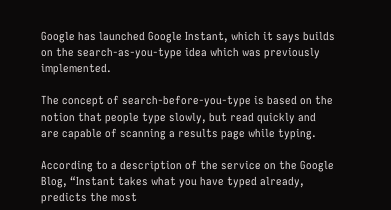Google has launched Google Instant, which it says builds on the search-as-you-type idea which was previously implemented.

The concept of search-before-you-type is based on the notion that people type slowly, but read quickly and are capable of scanning a results page while typing.

According to a description of the service on the Google Blog, “Instant takes what you have typed already, predicts the most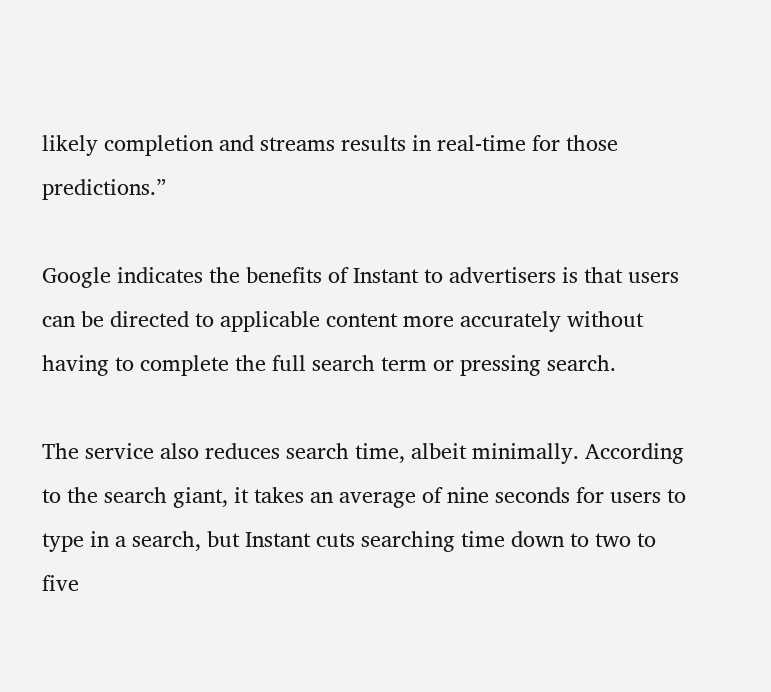likely completion and streams results in real-time for those predictions.”

Google indicates the benefits of Instant to advertisers is that users can be directed to applicable content more accurately without having to complete the full search term or pressing search.

The service also reduces search time, albeit minimally. According to the search giant, it takes an average of nine seconds for users to type in a search, but Instant cuts searching time down to two to five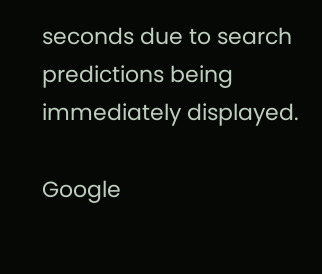seconds due to search predictions being immediately displayed.

Google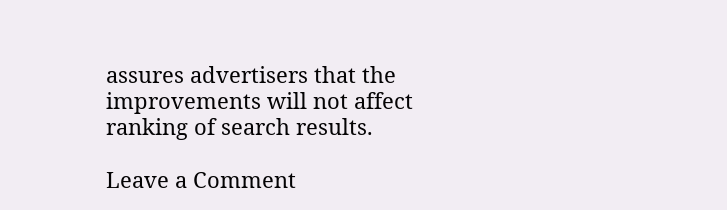assures advertisers that the improvements will not affect ranking of search results.

Leave a Comment